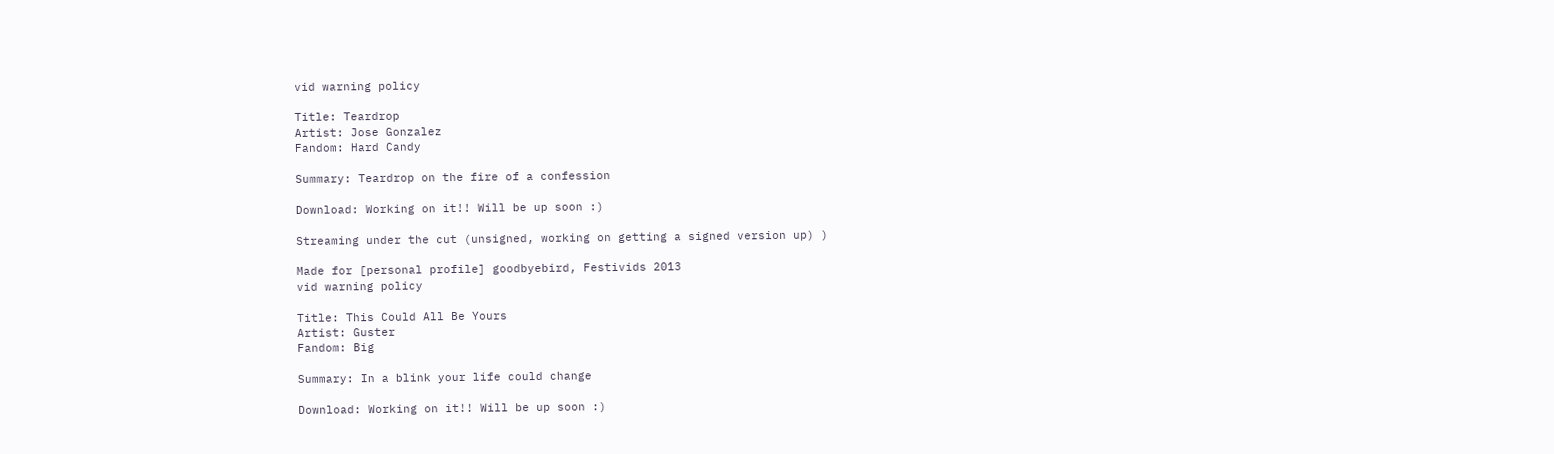vid warning policy

Title: Teardrop
Artist: Jose Gonzalez
Fandom: Hard Candy

Summary: Teardrop on the fire of a confession

Download: Working on it!! Will be up soon :)

Streaming under the cut (unsigned, working on getting a signed version up) )

Made for [personal profile] goodbyebird, Festivids 2013
vid warning policy

Title: This Could All Be Yours
Artist: Guster
Fandom: Big

Summary: In a blink your life could change

Download: Working on it!! Will be up soon :)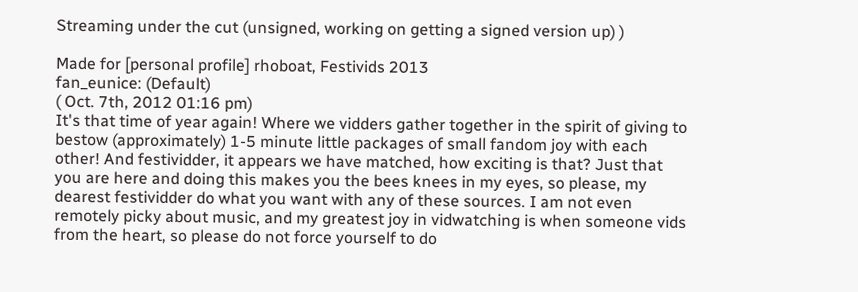Streaming under the cut (unsigned, working on getting a signed version up) )

Made for [personal profile] rhoboat, Festivids 2013
fan_eunice: (Default)
( Oct. 7th, 2012 01:16 pm)
It's that time of year again! Where we vidders gather together in the spirit of giving to bestow (approximately) 1-5 minute little packages of small fandom joy with each other! And festividder, it appears we have matched, how exciting is that? Just that you are here and doing this makes you the bees knees in my eyes, so please, my dearest festividder do what you want with any of these sources. I am not even remotely picky about music, and my greatest joy in vidwatching is when someone vids from the heart, so please do not force yourself to do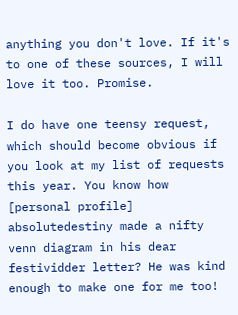anything you don't love. If it's to one of these sources, I will love it too. Promise.

I do have one teensy request, which should become obvious if you look at my list of requests this year. You know how [personal profile] absolutedestiny made a nifty venn diagram in his dear festividder letter? He was kind enough to make one for me too!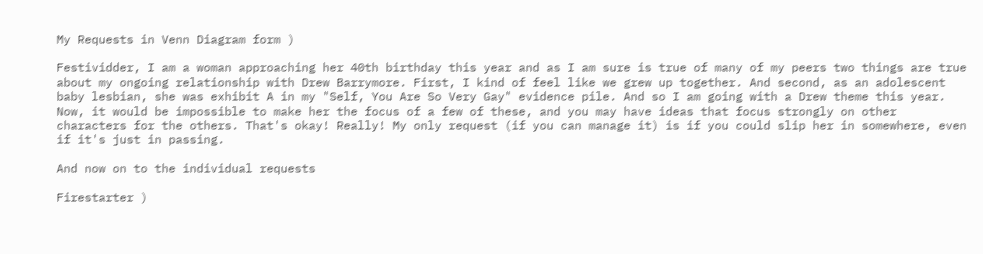My Requests in Venn Diagram form )

Festividder, I am a woman approaching her 40th birthday this year and as I am sure is true of many of my peers two things are true about my ongoing relationship with Drew Barrymore. First, I kind of feel like we grew up together. And second, as an adolescent baby lesbian, she was exhibit A in my "Self, You Are So Very Gay" evidence pile. And so I am going with a Drew theme this year. Now, it would be impossible to make her the focus of a few of these, and you may have ideas that focus strongly on other characters for the others. That's okay! Really! My only request (if you can manage it) is if you could slip her in somewhere, even if it's just in passing.

And now on to the individual requests

Firestarter )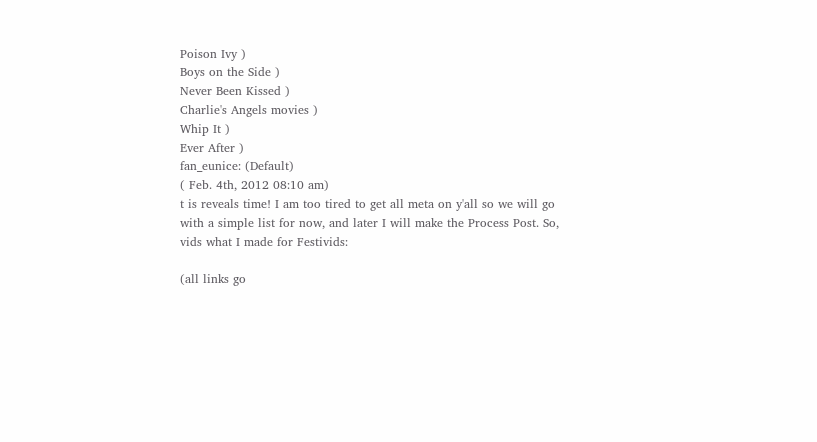Poison Ivy )
Boys on the Side )
Never Been Kissed )
Charlie's Angels movies )
Whip It )
Ever After )
fan_eunice: (Default)
( Feb. 4th, 2012 08:10 am)
t is reveals time! I am too tired to get all meta on y'all so we will go with a simple list for now, and later I will make the Process Post. So, vids what I made for Festivids:

(all links go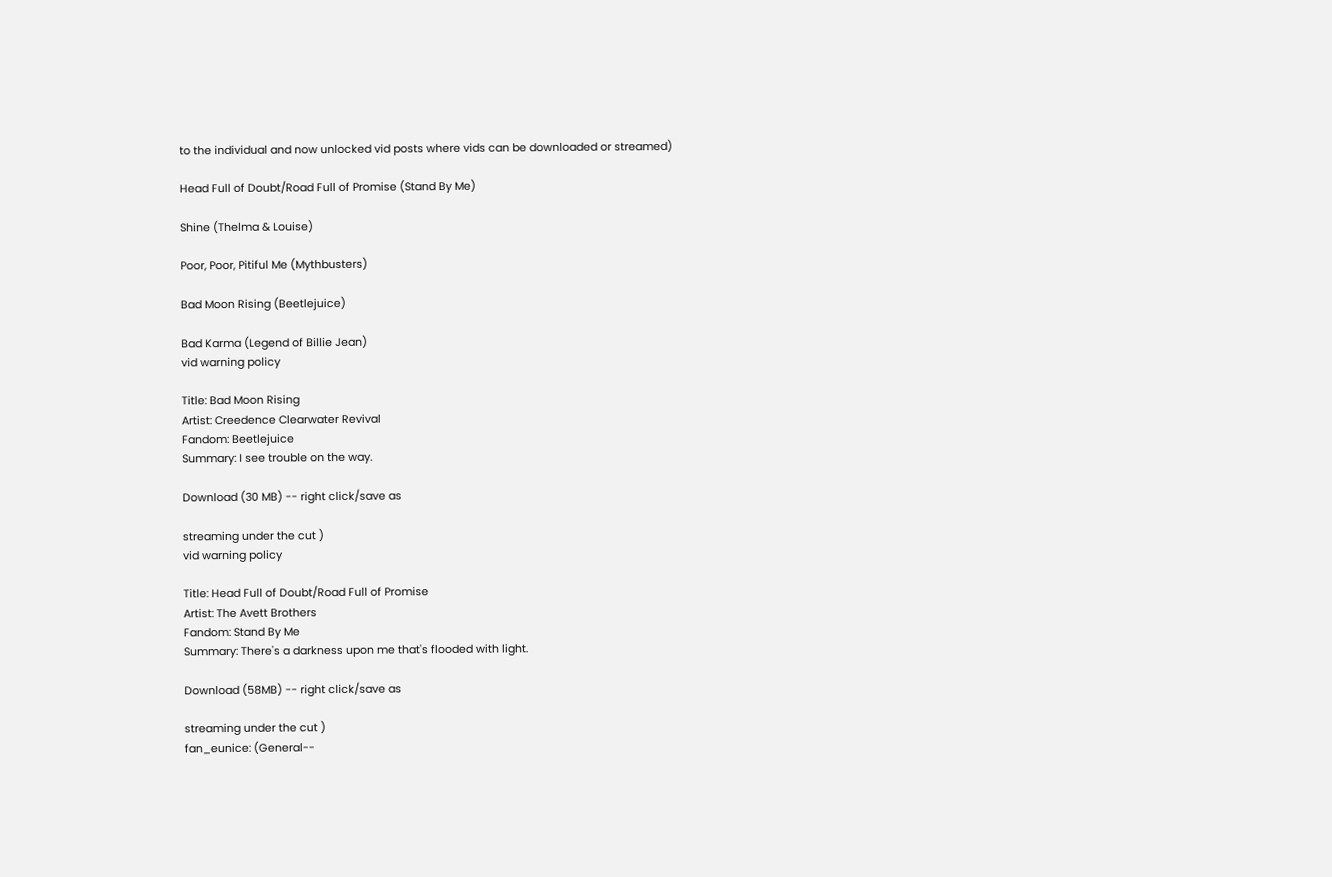to the individual and now unlocked vid posts where vids can be downloaded or streamed)

Head Full of Doubt/Road Full of Promise (Stand By Me)

Shine (Thelma & Louise)

Poor, Poor, Pitiful Me (Mythbusters)

Bad Moon Rising (Beetlejuice)

Bad Karma (Legend of Billie Jean)
vid warning policy

Title: Bad Moon Rising
Artist: Creedence Clearwater Revival
Fandom: Beetlejuice
Summary: I see trouble on the way.

Download (30 MB) -- right click/save as

streaming under the cut )
vid warning policy

Title: Head Full of Doubt/Road Full of Promise
Artist: The Avett Brothers
Fandom: Stand By Me
Summary: There's a darkness upon me that's flooded with light.

Download (58MB) -- right click/save as

streaming under the cut )
fan_eunice: (General--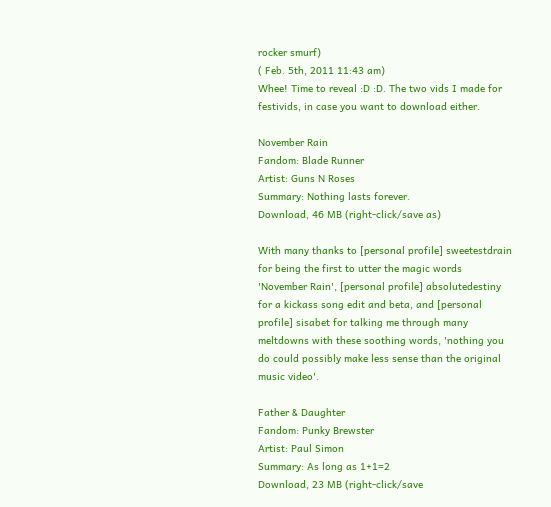rocker smurf)
( Feb. 5th, 2011 11:43 am)
Whee! Time to reveal :D :D. The two vids I made for festivids, in case you want to download either.

November Rain
Fandom: Blade Runner
Artist: Guns N Roses
Summary: Nothing lasts forever.
Download, 46 MB (right-click/save as)

With many thanks to [personal profile] sweetestdrain for being the first to utter the magic words 'November Rain', [personal profile] absolutedestiny for a kickass song edit and beta, and [personal profile] sisabet for talking me through many meltdowns with these soothing words, 'nothing you do could possibly make less sense than the original music video'.

Father & Daughter
Fandom: Punky Brewster
Artist: Paul Simon
Summary: As long as 1+1=2
Download, 23 MB (right-click/save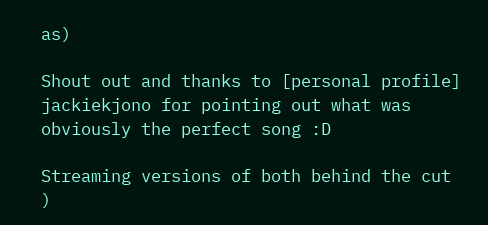as)

Shout out and thanks to [personal profile] jackiekjono for pointing out what was obviously the perfect song :D

Streaming versions of both behind the cut )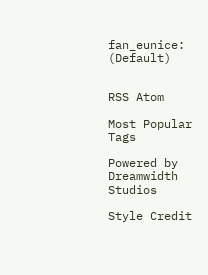fan_eunice: (Default)


RSS Atom

Most Popular Tags

Powered by Dreamwidth Studios

Style Credit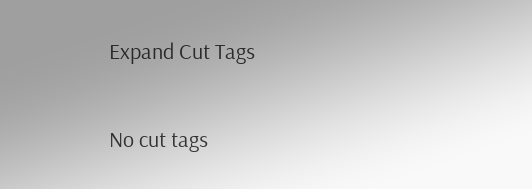Expand Cut Tags

No cut tags